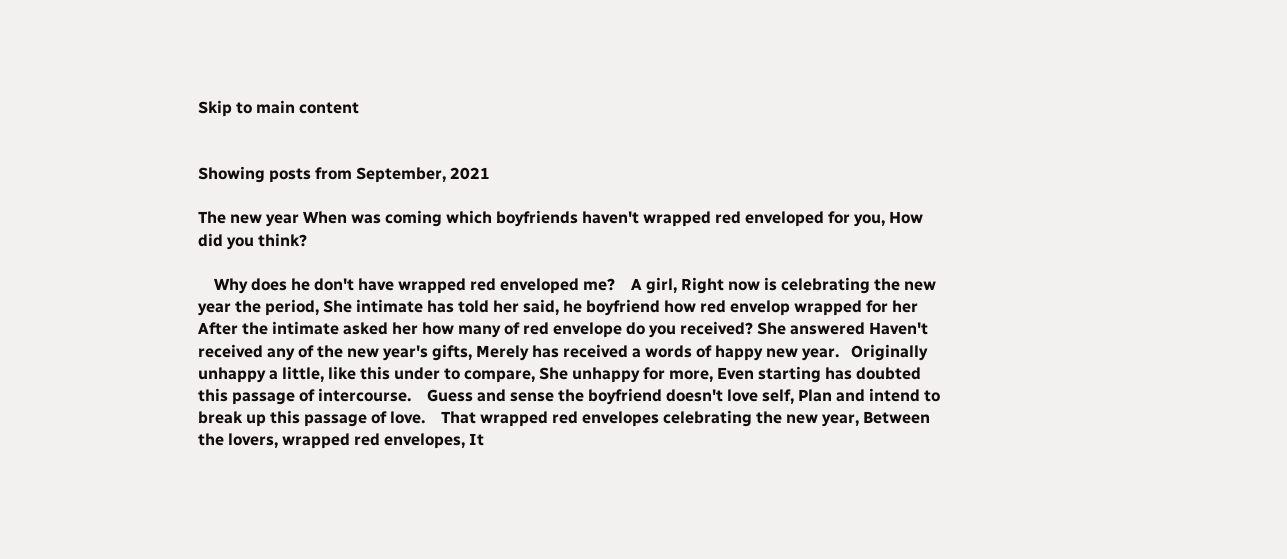Skip to main content


Showing posts from September, 2021

The new year When was coming which boyfriends haven't wrapped red enveloped for you, How did you think?

    Why does he don't have wrapped red enveloped me?    A girl, Right now is celebrating the new year the period, She intimate has told her said, he boyfriend how red envelop wrapped for her After the intimate asked her how many of red envelope do you received? She answered Haven't received any of the new year's gifts, Merely has received a words of happy new year.   Originally unhappy a little, like this under to compare, She unhappy for more, Even starting has doubted this passage of intercourse.    Guess and sense the boyfriend doesn't love self, Plan and intend to break up this passage of love.    That wrapped red envelopes celebrating the new year, Between the lovers, wrapped red envelopes, It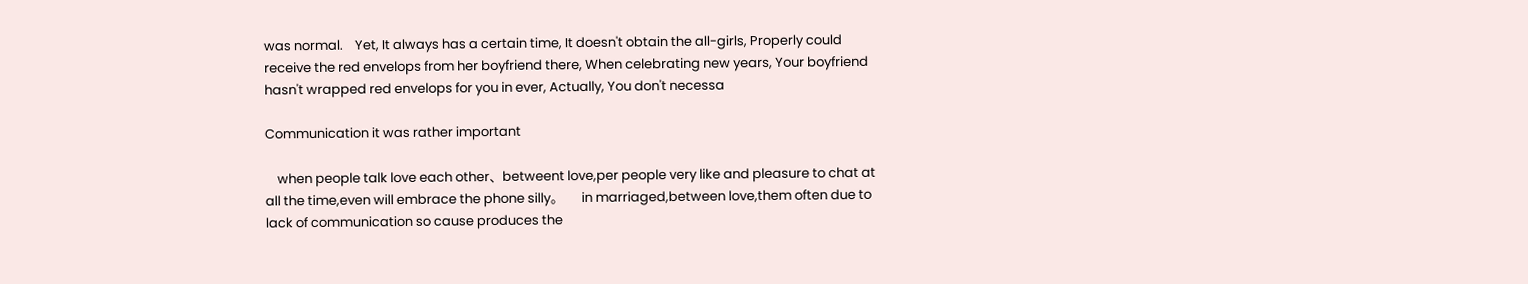was normal.    Yet, It always has a certain time, It doesn't obtain the all-girls, Properly could receive the red envelops from her boyfriend there, When celebrating new years, Your boyfriend hasn't wrapped red envelops for you in ever, Actually, You don't necessa

Communication it was rather important

    when people talk love each other、betweent love,per people very like and pleasure to chat at all the time,even will embrace the phone silly。      in marriaged,between love,them often due to lack of communication so cause produces the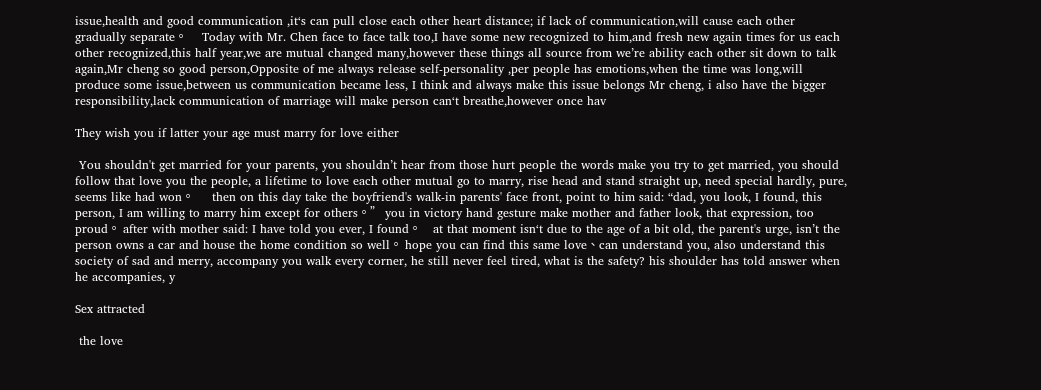issue,health and good communication ,it‘s can pull close each other heart distance; if lack of communication,will cause each other gradually separate。     Today with Mr. Chen face to face talk too,I have some new recognized to him,and fresh new again times for us each other recognized,this half year,we are mutual changed many,however these things all source from we’re ability each other sit down to talk again,Mr cheng so good person,Opposite of me always release self-personality ,per people has emotions,when the time was long,will produce some issue,between us communication became less, I think and always make this issue belongs Mr cheng, i also have the bigger responsibility,lack communication of marriage will make person can‘t breathe,however once hav

They wish you if latter your age must marry for love either

 You shouldn't get married for your parents, you shouldn’t hear from those hurt people the words make you try to get married, you should follow that love you the people, a lifetime to love each other mutual go to marry, rise head and stand straight up, need special hardly, pure, seems like had won。      then on this day take the boyfriend's walk-in parents' face front, point to him said: “dad, you look, I found, this person, I am willing to marry him except for others。” you in victory hand gesture make mother and father look, that expression, too proud。 after with mother said: I have told you ever, I found。    at that moment isn‘t due to the age of a bit old, the parent's urge, isn’t the person owns a car and house the home condition so well。 hope you can find this same love、can understand you, also understand this society of sad and merry, accompany you walk every corner, he still never feel tired, what is the safety? his shoulder has told answer when he accompanies, y

Sex attracted

 the love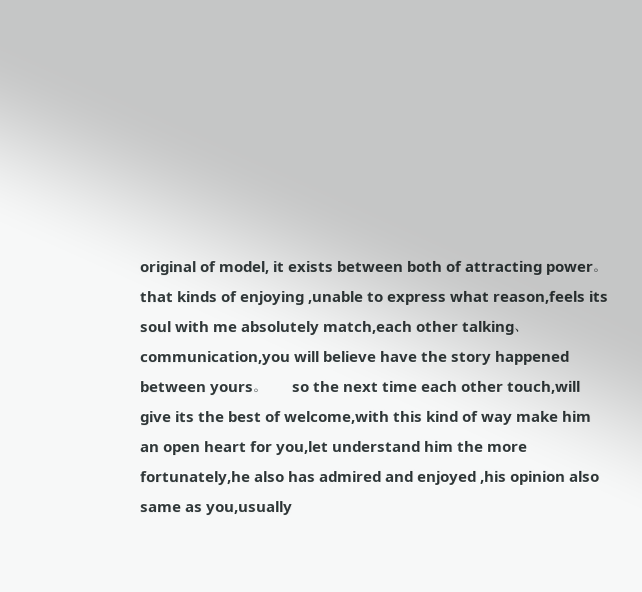original of model, it exists between both of attracting power。     that kinds of enjoying ,unable to express what reason,feels its soul with me absolutely match,each other talking、communication,you will believe have the story happened between yours。     so the next time each other touch,will give its the best of welcome,with this kind of way make him an open heart for you,let understand him the more    fortunately,he also has admired and enjoyed ,his opinion also same as you,usually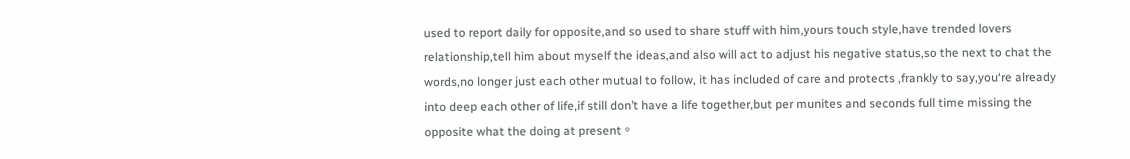used to report daily for opposite,and so used to share stuff with him,yours touch style,have trended lovers relationship,tell him about myself the ideas,and also will act to adjust his negative status,so the next to chat the words,no longer just each other mutual to follow, it has included of care and protects ,frankly to say,you‘re already into deep each other of life,if still don’t have a life together,but per munites and seconds full time missing the opposite what the doing at present。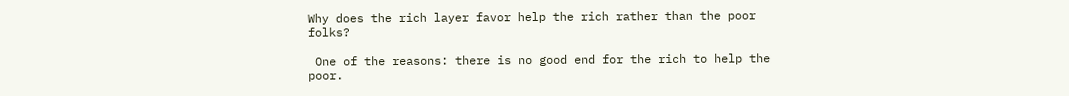Why does the rich layer favor help the rich rather than the poor folks?

 One of the reasons: there is no good end for the rich to help the poor.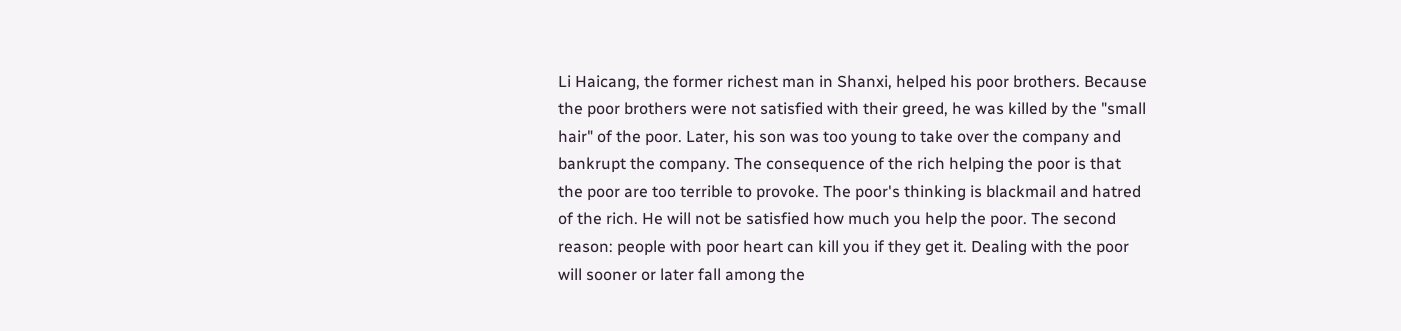Li Haicang, the former richest man in Shanxi, helped his poor brothers. Because the poor brothers were not satisfied with their greed, he was killed by the "small hair" of the poor. Later, his son was too young to take over the company and bankrupt the company. The consequence of the rich helping the poor is that the poor are too terrible to provoke. The poor's thinking is blackmail and hatred of the rich. He will not be satisfied how much you help the poor. The second reason: people with poor heart can kill you if they get it. Dealing with the poor will sooner or later fall among the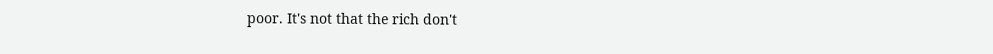poor. It's not that the rich don't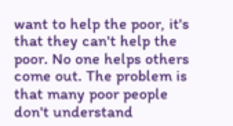want to help the poor, it's that they can't help the poor. No one helps others come out. The problem is that many poor people don't understand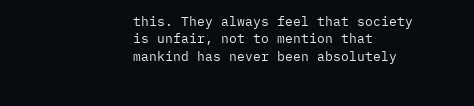this. They always feel that society is unfair, not to mention that mankind has never been absolutely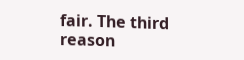fair. The third reason